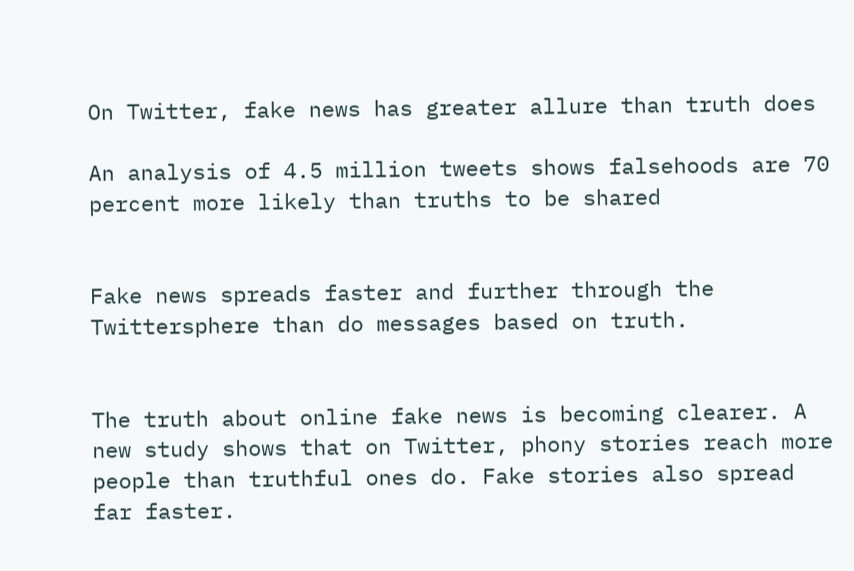On Twitter, fake news has greater allure than truth does

An analysis of 4.5 million tweets shows falsehoods are 70 percent more likely than truths to be shared


Fake news spreads faster and further through the Twittersphere than do messages based on truth.


The truth about online fake news is becoming clearer. A new study shows that on Twitter, phony stories reach more people than truthful ones do. Fake stories also spread far faster.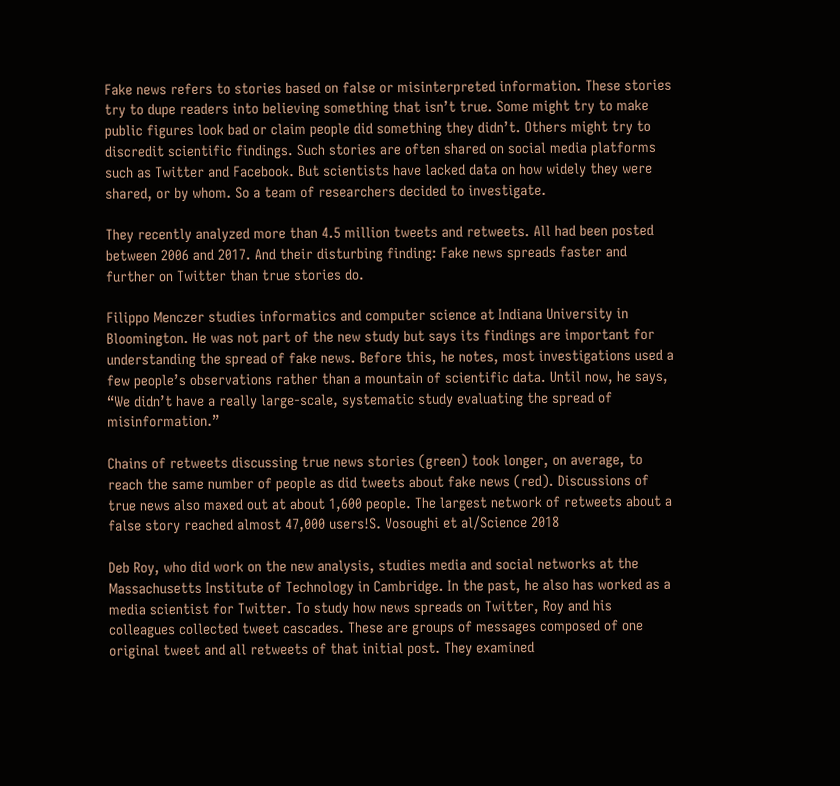Fake news refers to stories based on false or misinterpreted information. These stories try to dupe readers into believing something that isn’t true. Some might try to make public figures look bad or claim people did something they didn’t. Others might try to discredit scientific findings. Such stories are often shared on social media platforms such as Twitter and Facebook. But scientists have lacked data on how widely they were shared, or by whom. So a team of researchers decided to investigate.

They recently analyzed more than 4.5 million tweets and retweets. All had been posted between 2006 and 2017. And their disturbing finding: Fake news spreads faster and further on Twitter than true stories do.

Filippo Menczer studies informatics and computer science at Indiana University in Bloomington. He was not part of the new study but says its findings are important for understanding the spread of fake news. Before this, he notes, most investigations used a few people’s observations rather than a mountain of scientific data. Until now, he says, “We didn’t have a really large-scale, systematic study evaluating the spread of misinformation.”

Chains of retweets discussing true news stories (green) took longer, on average, to reach the same number of people as did tweets about fake news (red). Discussions of true news also maxed out at about 1,600 people. The largest network of retweets about a false story reached almost 47,000 users!S. Vosoughi et al/Science 2018

Deb Roy, who did work on the new analysis, studies media and social networks at the Massachusetts Institute of Technology in Cambridge. In the past, he also has worked as a media scientist for Twitter. To study how news spreads on Twitter, Roy and his colleagues collected tweet cascades. These are groups of messages composed of one original tweet and all retweets of that initial post. They examined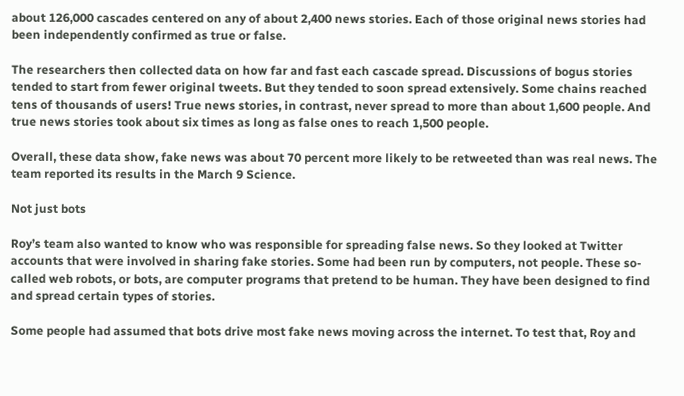about 126,000 cascades centered on any of about 2,400 news stories. Each of those original news stories had been independently confirmed as true or false.

The researchers then collected data on how far and fast each cascade spread. Discussions of bogus stories tended to start from fewer original tweets. But they tended to soon spread extensively. Some chains reached tens of thousands of users! True news stories, in contrast, never spread to more than about 1,600 people. And true news stories took about six times as long as false ones to reach 1,500 people.

Overall, these data show, fake news was about 70 percent more likely to be retweeted than was real news. The team reported its results in the March 9 Science.

Not just bots

Roy’s team also wanted to know who was responsible for spreading false news. So they looked at Twitter accounts that were involved in sharing fake stories. Some had been run by computers, not people. These so-called web robots, or bots, are computer programs that pretend to be human. They have been designed to find and spread certain types of stories.

Some people had assumed that bots drive most fake news moving across the internet. To test that, Roy and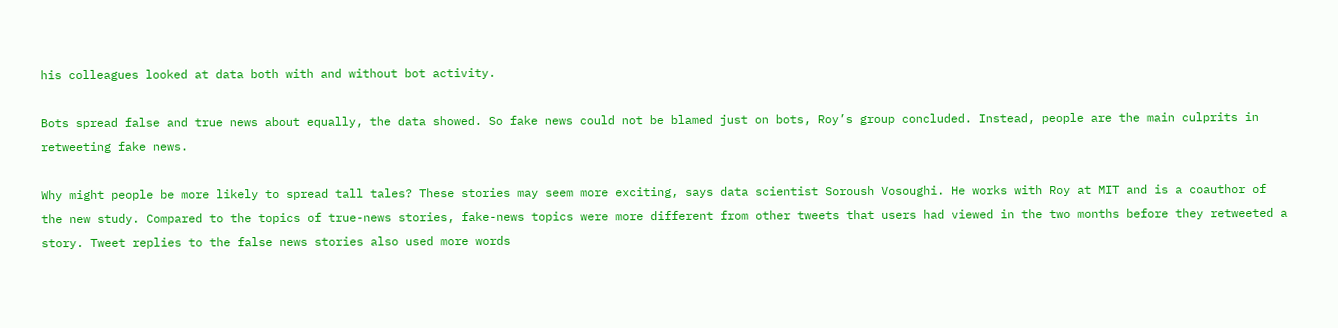his colleagues looked at data both with and without bot activity.

Bots spread false and true news about equally, the data showed. So fake news could not be blamed just on bots, Roy’s group concluded. Instead, people are the main culprits in retweeting fake news.

Why might people be more likely to spread tall tales? These stories may seem more exciting, says data scientist Soroush Vosoughi. He works with Roy at MIT and is a coauthor of the new study. Compared to the topics of true-news stories, fake-news topics were more different from other tweets that users had viewed in the two months before they retweeted a story. Tweet replies to the false news stories also used more words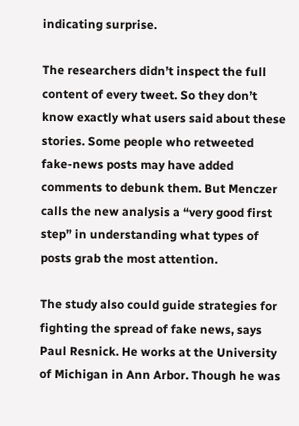indicating surprise.

The researchers didn’t inspect the full content of every tweet. So they don’t know exactly what users said about these stories. Some people who retweeted fake-news posts may have added comments to debunk them. But Menczer calls the new analysis a “very good first step” in understanding what types of posts grab the most attention.

The study also could guide strategies for fighting the spread of fake news, says Paul Resnick. He works at the University of Michigan in Ann Arbor. Though he was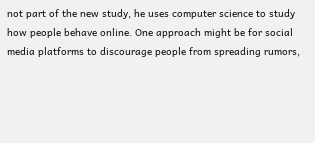not part of the new study, he uses computer science to study how people behave online. One approach might be for social media platforms to discourage people from spreading rumors,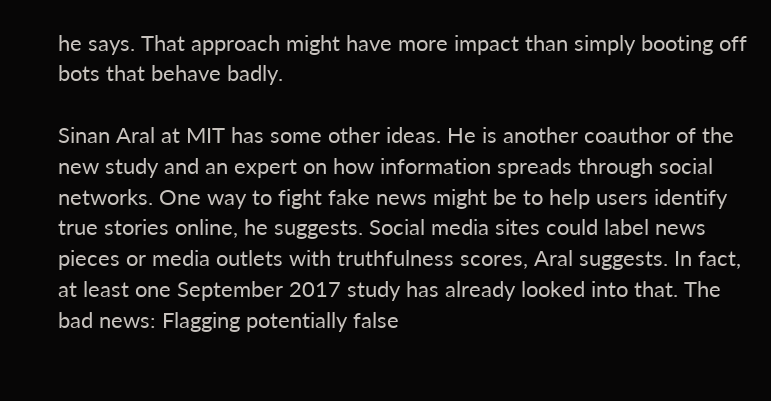he says. That approach might have more impact than simply booting off bots that behave badly.

Sinan Aral at MIT has some other ideas. He is another coauthor of the new study and an expert on how information spreads through social networks. One way to fight fake news might be to help users identify true stories online, he suggests. Social media sites could label news pieces or media outlets with truthfulness scores, Aral suggests. In fact, at least one September 2017 study has already looked into that. The bad news: Flagging potentially false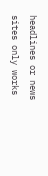headlines or news sites only works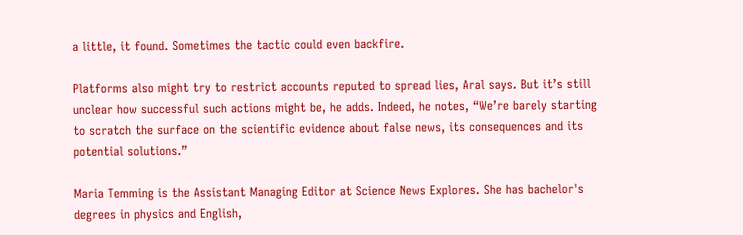a little, it found. Sometimes the tactic could even backfire.

Platforms also might try to restrict accounts reputed to spread lies, Aral says. But it’s still unclear how successful such actions might be, he adds. Indeed, he notes, “We’re barely starting to scratch the surface on the scientific evidence about false news, its consequences and its potential solutions.”

Maria Temming is the Assistant Managing Editor at Science News Explores. She has bachelor's degrees in physics and English,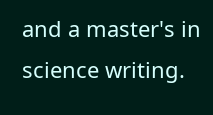and a master's in science writing.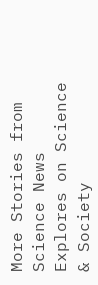More Stories from Science News Explores on Science & Society